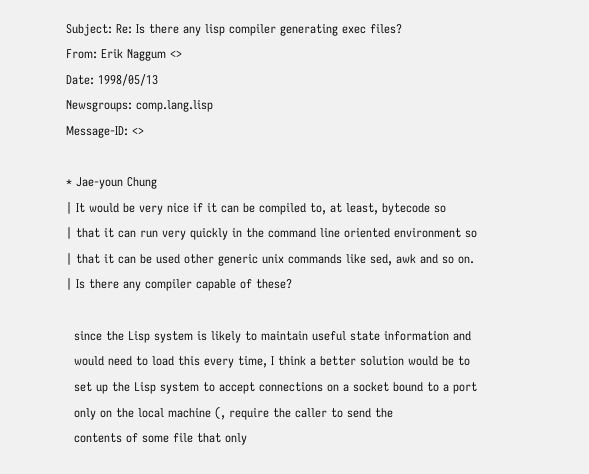Subject: Re: Is there any lisp compiler generating exec files?
From: Erik Naggum <>
Date: 1998/05/13
Newsgroups: comp.lang.lisp
Message-ID: <>

* Jae-youn Chung
| It would be very nice if it can be compiled to, at least, bytecode so
| that it can run very quickly in the command line oriented environment so
| that it can be used other generic unix commands like sed, awk and so on.
| Is there any compiler capable of these?

  since the Lisp system is likely to maintain useful state information and
  would need to load this every time, I think a better solution would be to
  set up the Lisp system to accept connections on a socket bound to a port
  only on the local machine (, require the caller to send the
  contents of some file that only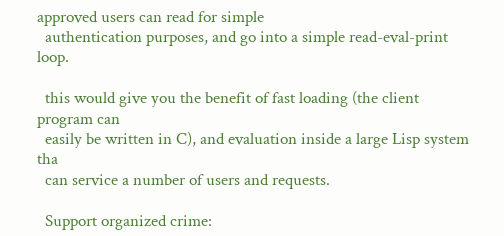approved users can read for simple
  authentication purposes, and go into a simple read-eval-print loop.

  this would give you the benefit of fast loading (the client program can
  easily be written in C), and evaluation inside a large Lisp system tha
  can service a number of users and requests.

  Support organized crime: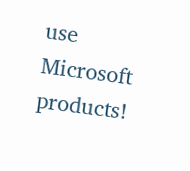use Microsoft products!